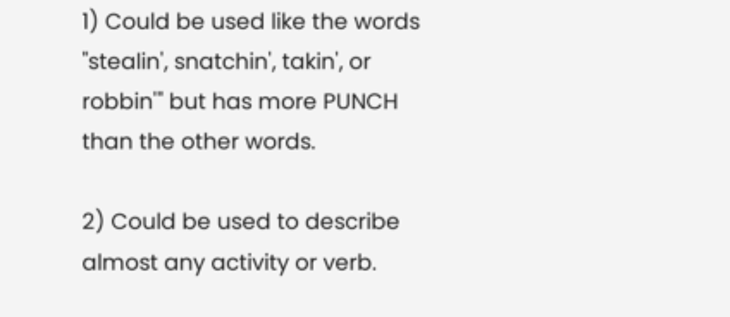1) Could be used like the words "stealin', snatchin', takin', or robbin'" but has more PUNCH than the other words.

2) Could be used to describe almost any activity or verb.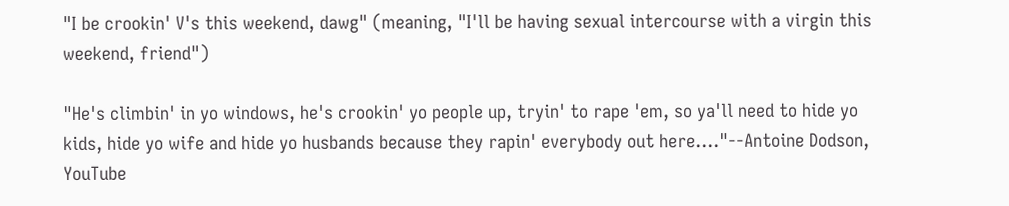"I be crookin' V's this weekend, dawg" (meaning, "I'll be having sexual intercourse with a virgin this weekend, friend")

"He's climbin' in yo windows, he's crookin' yo people up, tryin' to rape 'em, so ya'll need to hide yo kids, hide yo wife and hide yo husbands because they rapin' everybody out here...."--Antoine Dodson, YouTube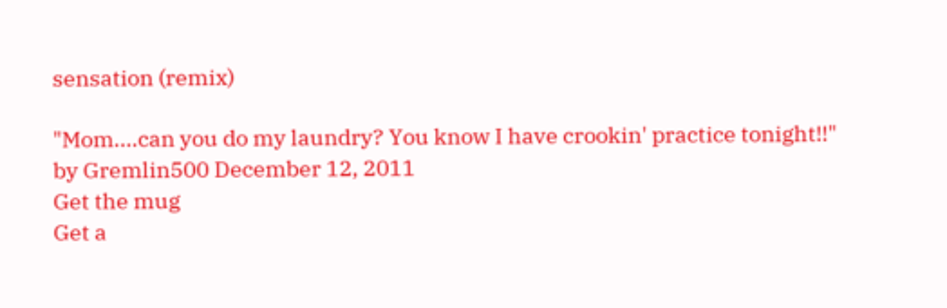sensation (remix)

"Mom....can you do my laundry? You know I have crookin' practice tonight!!"
by Gremlin500 December 12, 2011
Get the mug
Get a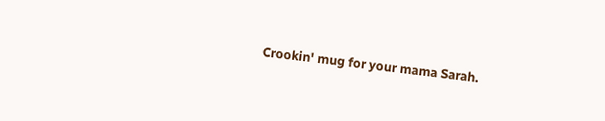Crookin' mug for your mama Sarah.